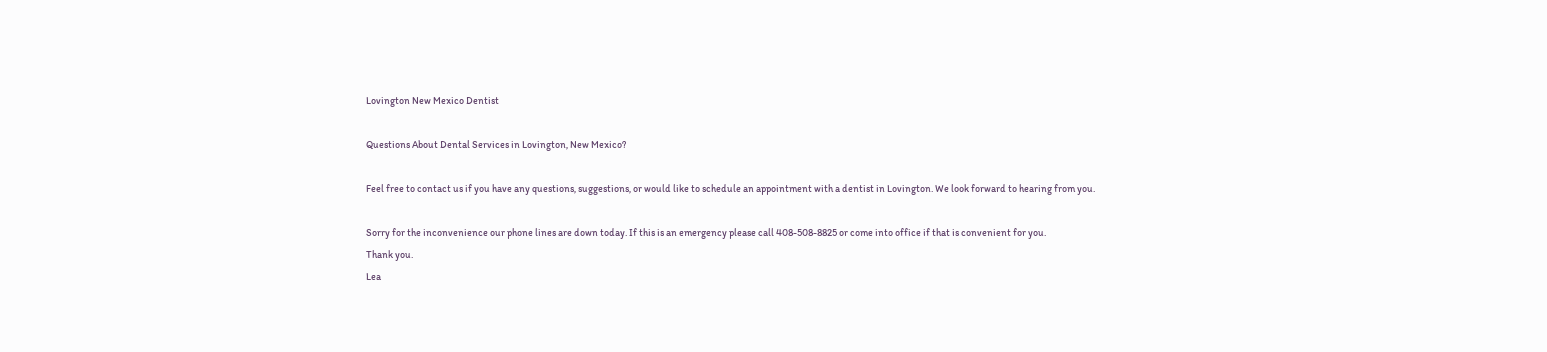Lovington New Mexico Dentist

Questions About Dental Services in Lovington, New Mexico?

Feel free to contact us if you have any questions, suggestions, or would like to schedule an appointment with a dentist in Lovington. We look forward to hearing from you.

Sorry for the inconvenience our phone lines are down today. If this is an emergency please call 408-508-8825 or come into office if that is convenient for you.
Thank you.
Lea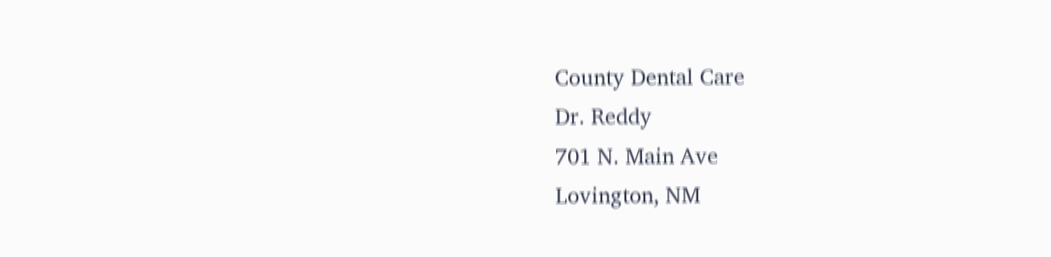County Dental Care
Dr. Reddy
701 N. Main Ave
Lovington, NM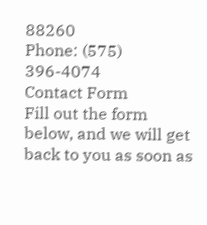88260
Phone: (575) 396-4074
Contact Form
Fill out the form below, and we will get back to you as soon as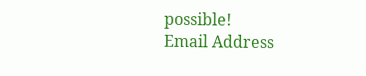possible!
Email Address